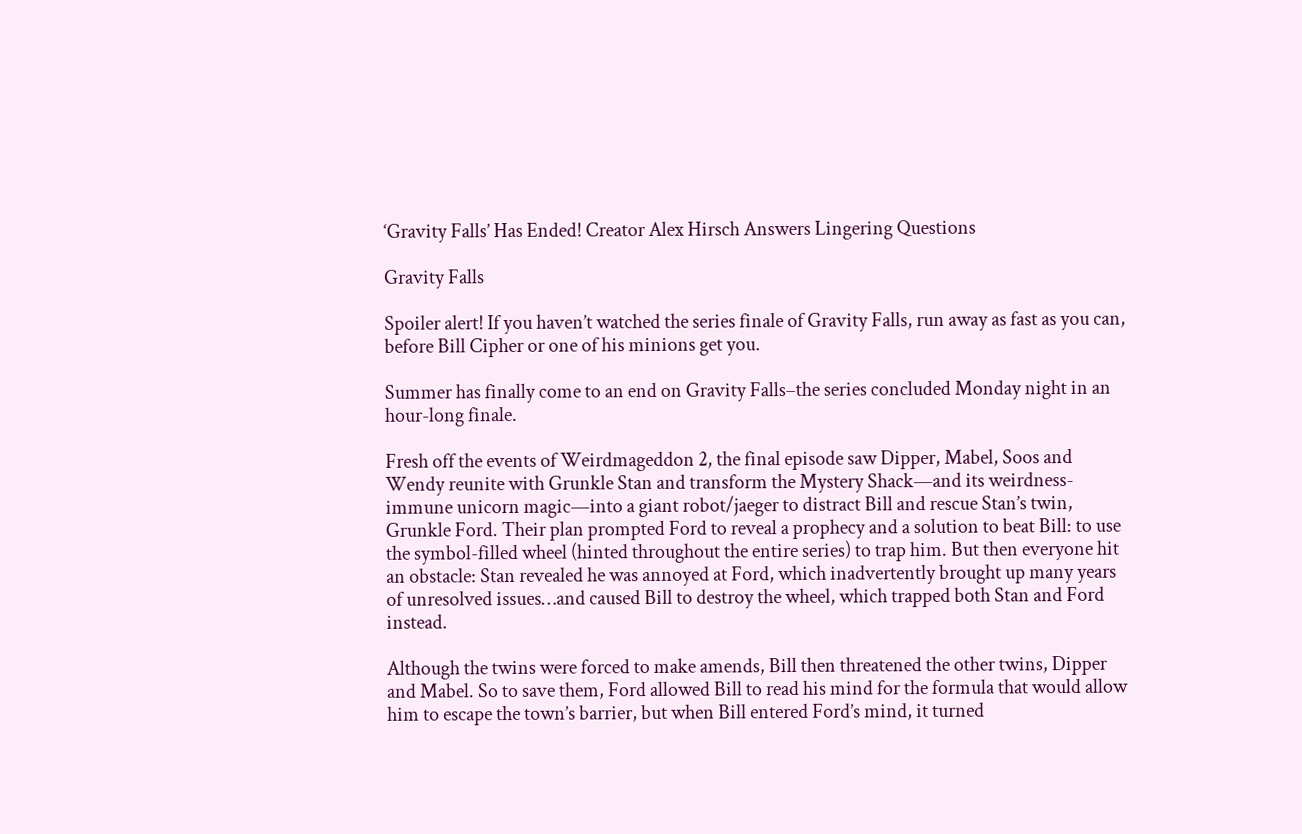‘Gravity Falls’ Has Ended! Creator Alex Hirsch Answers Lingering Questions

Gravity Falls

Spoiler alert! If you haven’t watched the series finale of Gravity Falls, run away as fast as you can, before Bill Cipher or one of his minions get you.

Summer has finally come to an end on Gravity Falls–the series concluded Monday night in an hour-long finale.

Fresh off the events of Weirdmageddon 2, the final episode saw Dipper, Mabel, Soos and Wendy reunite with Grunkle Stan and transform the Mystery Shack—and its weirdness-immune unicorn magic—into a giant robot/jaeger to distract Bill and rescue Stan’s twin, Grunkle Ford. Their plan prompted Ford to reveal a prophecy and a solution to beat Bill: to use the symbol-filled wheel (hinted throughout the entire series) to trap him. But then everyone hit an obstacle: Stan revealed he was annoyed at Ford, which inadvertently brought up many years of unresolved issues…and caused Bill to destroy the wheel, which trapped both Stan and Ford instead.

Although the twins were forced to make amends, Bill then threatened the other twins, Dipper and Mabel. So to save them, Ford allowed Bill to read his mind for the formula that would allow him to escape the town’s barrier, but when Bill entered Ford’s mind, it turned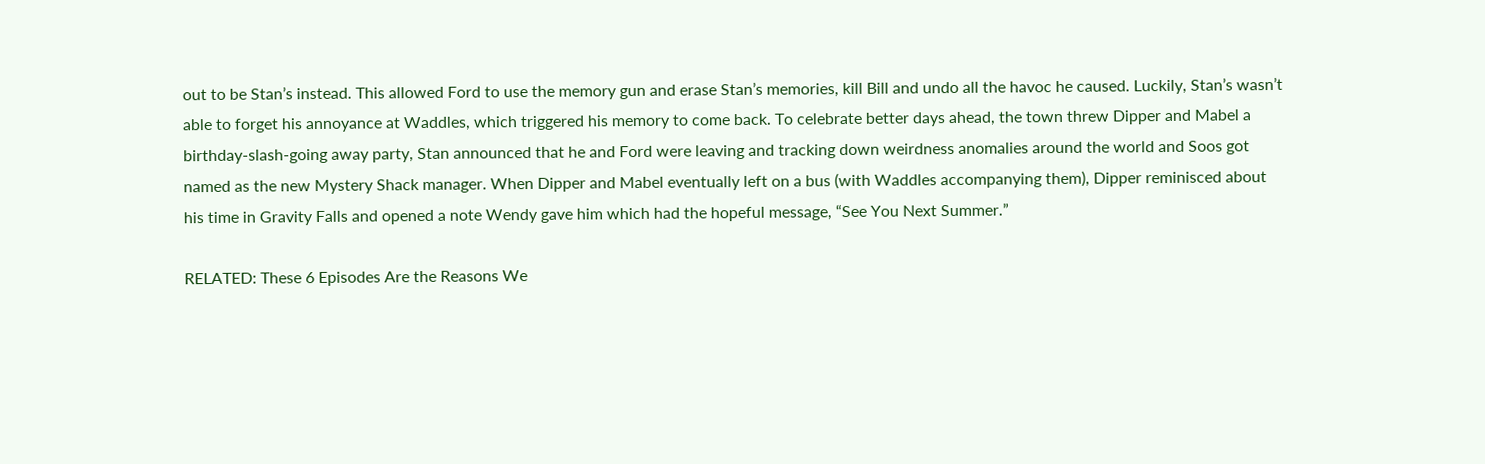out to be Stan’s instead. This allowed Ford to use the memory gun and erase Stan’s memories, kill Bill and undo all the havoc he caused. Luckily, Stan’s wasn’t able to forget his annoyance at Waddles, which triggered his memory to come back. To celebrate better days ahead, the town threw Dipper and Mabel a birthday-slash-going away party, Stan announced that he and Ford were leaving and tracking down weirdness anomalies around the world and Soos got named as the new Mystery Shack manager. When Dipper and Mabel eventually left on a bus (with Waddles accompanying them), Dipper reminisced about his time in Gravity Falls and opened a note Wendy gave him which had the hopeful message, “See You Next Summer.”

RELATED: These 6 Episodes Are the Reasons We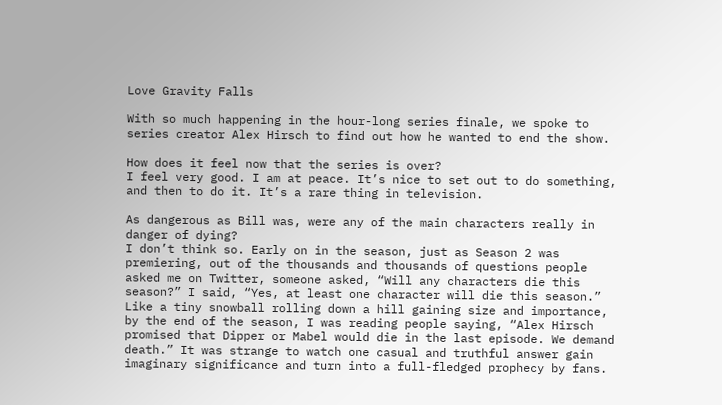Love Gravity Falls

With so much happening in the hour-long series finale, we spoke to series creator Alex Hirsch to find out how he wanted to end the show.

How does it feel now that the series is over?
I feel very good. I am at peace. It’s nice to set out to do something, and then to do it. It’s a rare thing in television.

As dangerous as Bill was, were any of the main characters really in danger of dying?
I don’t think so. Early on in the season, just as Season 2 was premiering, out of the thousands and thousands of questions people asked me on Twitter, someone asked, “Will any characters die this season?” I said, “Yes, at least one character will die this season.” Like a tiny snowball rolling down a hill gaining size and importance, by the end of the season, I was reading people saying, “Alex Hirsch promised that Dipper or Mabel would die in the last episode. We demand death.” It was strange to watch one casual and truthful answer gain imaginary significance and turn into a full-fledged prophecy by fans.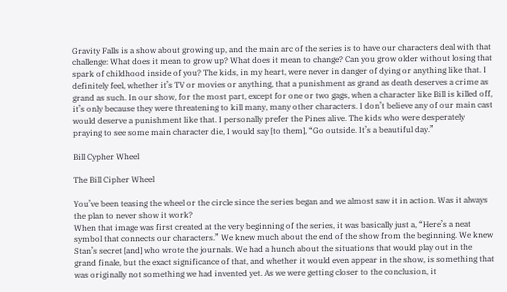Gravity Falls is a show about growing up, and the main arc of the series is to have our characters deal with that challenge: What does it mean to grow up? What does it mean to change? Can you grow older without losing that spark of childhood inside of you? The kids, in my heart, were never in danger of dying or anything like that. I definitely feel, whether it’s TV or movies or anything, that a punishment as grand as death deserves a crime as grand as such. In our show, for the most part, except for one or two gags, when a character like Bill is killed off, it’s only because they were threatening to kill many, many other characters. I don’t believe any of our main cast would deserve a punishment like that. I personally prefer the Pines alive. The kids who were desperately praying to see some main character die, I would say [to them], “Go outside. It’s a beautiful day.”

Bill Cypher Wheel

The Bill Cipher Wheel

You’ve been teasing the wheel or the circle since the series began and we almost saw it in action. Was it always the plan to never show it work?
When that image was first created at the very beginning of the series, it was basically just a, “Here’s a neat symbol that connects our characters.” We knew much about the end of the show from the beginning. We knew Stan’s secret [and] who wrote the journals. We had a hunch about the situations that would play out in the grand finale, but the exact significance of that, and whether it would even appear in the show, is something that was originally not something we had invented yet. As we were getting closer to the conclusion, it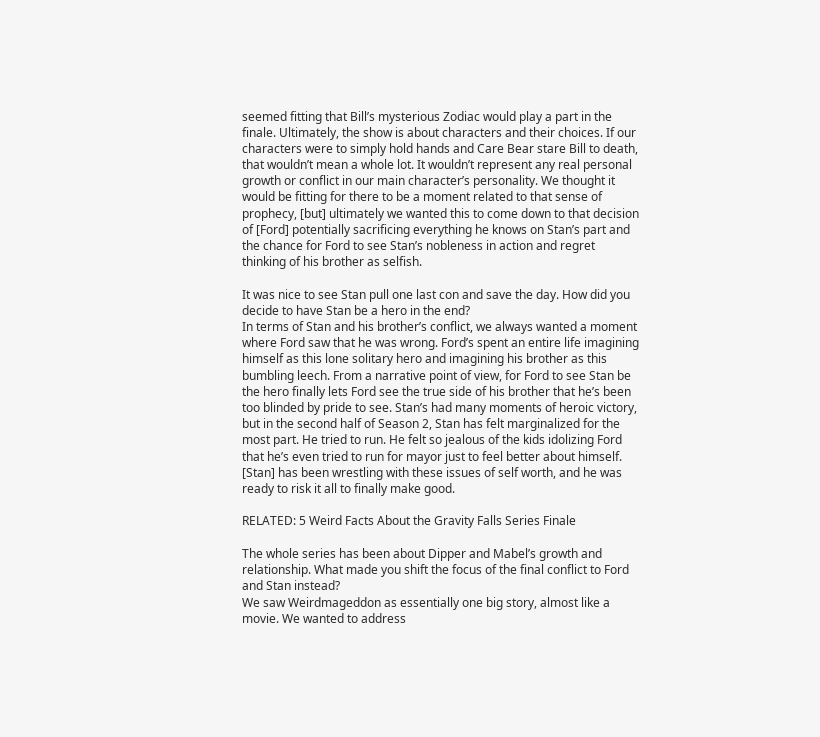seemed fitting that Bill’s mysterious Zodiac would play a part in the finale. Ultimately, the show is about characters and their choices. If our characters were to simply hold hands and Care Bear stare Bill to death, that wouldn’t mean a whole lot. It wouldn’t represent any real personal growth or conflict in our main character’s personality. We thought it would be fitting for there to be a moment related to that sense of prophecy, [but] ultimately we wanted this to come down to that decision of [Ford] potentially sacrificing everything he knows on Stan’s part and the chance for Ford to see Stan’s nobleness in action and regret thinking of his brother as selfish.

It was nice to see Stan pull one last con and save the day. How did you decide to have Stan be a hero in the end?
In terms of Stan and his brother’s conflict, we always wanted a moment where Ford saw that he was wrong. Ford’s spent an entire life imagining himself as this lone solitary hero and imagining his brother as this bumbling leech. From a narrative point of view, for Ford to see Stan be the hero finally lets Ford see the true side of his brother that he’s been too blinded by pride to see. Stan’s had many moments of heroic victory, but in the second half of Season 2, Stan has felt marginalized for the most part. He tried to run. He felt so jealous of the kids idolizing Ford that he’s even tried to run for mayor just to feel better about himself. [Stan] has been wrestling with these issues of self worth, and he was ready to risk it all to finally make good.

RELATED: 5 Weird Facts About the Gravity Falls Series Finale

The whole series has been about Dipper and Mabel’s growth and relationship. What made you shift the focus of the final conflict to Ford and Stan instead?
We saw Weirdmageddon as essentially one big story, almost like a movie. We wanted to address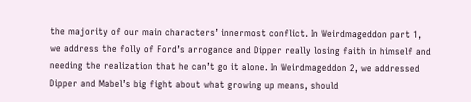the majority of our main characters’ innermost conflict. In Weirdmageddon part 1, we address the folly of Ford’s arrogance and Dipper really losing faith in himself and needing the realization that he can’t go it alone. In Weirdmageddon 2, we addressed Dipper and Mabel’s big fight about what growing up means, should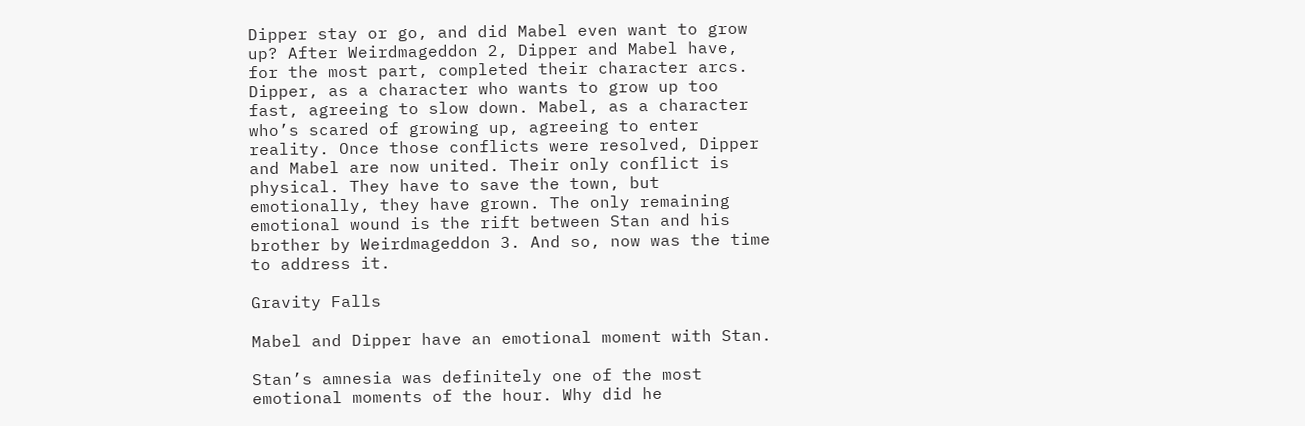Dipper stay or go, and did Mabel even want to grow up? After Weirdmageddon 2, Dipper and Mabel have, for the most part, completed their character arcs. Dipper, as a character who wants to grow up too fast, agreeing to slow down. Mabel, as a character who’s scared of growing up, agreeing to enter reality. Once those conflicts were resolved, Dipper and Mabel are now united. Their only conflict is physical. They have to save the town, but emotionally, they have grown. The only remaining emotional wound is the rift between Stan and his brother by Weirdmageddon 3. And so, now was the time to address it.

Gravity Falls

Mabel and Dipper have an emotional moment with Stan.

Stan’s amnesia was definitely one of the most emotional moments of the hour. Why did he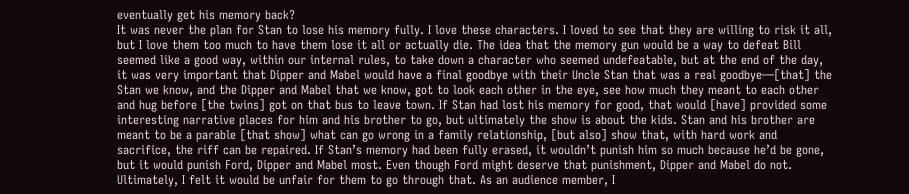eventually get his memory back?
It was never the plan for Stan to lose his memory fully. I love these characters. I loved to see that they are willing to risk it all, but I love them too much to have them lose it all or actually die. The idea that the memory gun would be a way to defeat Bill seemed like a good way, within our internal rules, to take down a character who seemed undefeatable, but at the end of the day, it was very important that Dipper and Mabel would have a final goodbye with their Uncle Stan that was a real goodbye—[that] the Stan we know, and the Dipper and Mabel that we know, got to look each other in the eye, see how much they meant to each other and hug before [the twins] got on that bus to leave town. If Stan had lost his memory for good, that would [have] provided some interesting narrative places for him and his brother to go, but ultimately the show is about the kids. Stan and his brother are meant to be a parable [that show] what can go wrong in a family relationship, [but also] show that, with hard work and sacrifice, the riff can be repaired. If Stan’s memory had been fully erased, it wouldn’t punish him so much because he’d be gone, but it would punish Ford, Dipper and Mabel most. Even though Ford might deserve that punishment, Dipper and Mabel do not. Ultimately, I felt it would be unfair for them to go through that. As an audience member, I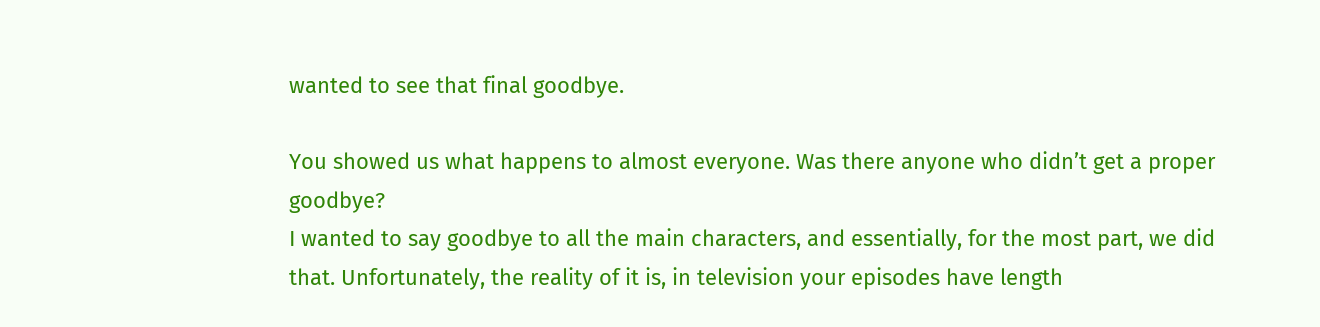wanted to see that final goodbye.

You showed us what happens to almost everyone. Was there anyone who didn’t get a proper goodbye?
I wanted to say goodbye to all the main characters, and essentially, for the most part, we did that. Unfortunately, the reality of it is, in television your episodes have length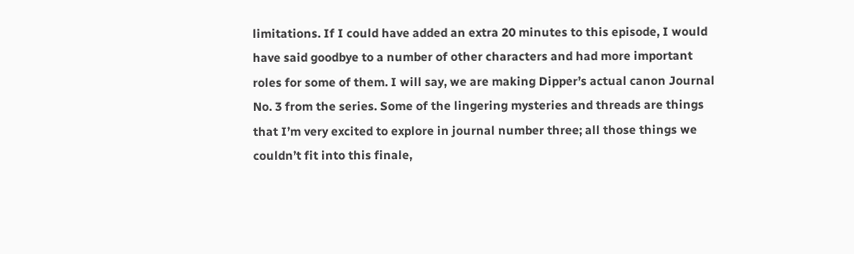limitations. If I could have added an extra 20 minutes to this episode, I would have said goodbye to a number of other characters and had more important roles for some of them. I will say, we are making Dipper’s actual canon Journal No. 3 from the series. Some of the lingering mysteries and threads are things that I’m very excited to explore in journal number three; all those things we couldn’t fit into this finale,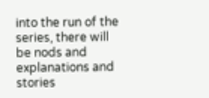into the run of the series, there will be nods and explanations and stories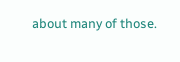about many of those.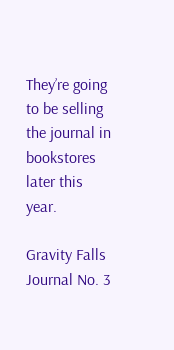They’re going to be selling the journal in bookstores later this year.

Gravity Falls Journal No. 3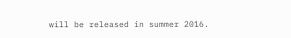will be released in summer 2016.